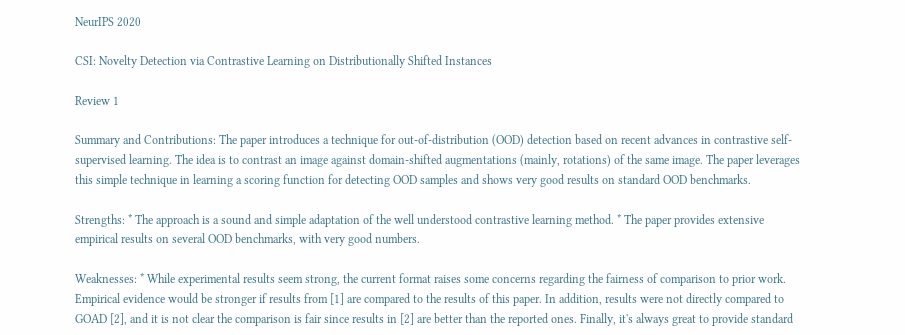NeurIPS 2020

CSI: Novelty Detection via Contrastive Learning on Distributionally Shifted Instances

Review 1

Summary and Contributions: The paper introduces a technique for out-of-distribution (OOD) detection based on recent advances in contrastive self-supervised learning. The idea is to contrast an image against domain-shifted augmentations (mainly, rotations) of the same image. The paper leverages this simple technique in learning a scoring function for detecting OOD samples and shows very good results on standard OOD benchmarks.

Strengths: * The approach is a sound and simple adaptation of the well understood contrastive learning method. * The paper provides extensive empirical results on several OOD benchmarks, with very good numbers.

Weaknesses: * While experimental results seem strong, the current format raises some concerns regarding the fairness of comparison to prior work. Empirical evidence would be stronger if results from [1] are compared to the results of this paper. In addition, results were not directly compared to GOAD [2], and it is not clear the comparison is fair since results in [2] are better than the reported ones. Finally, it's always great to provide standard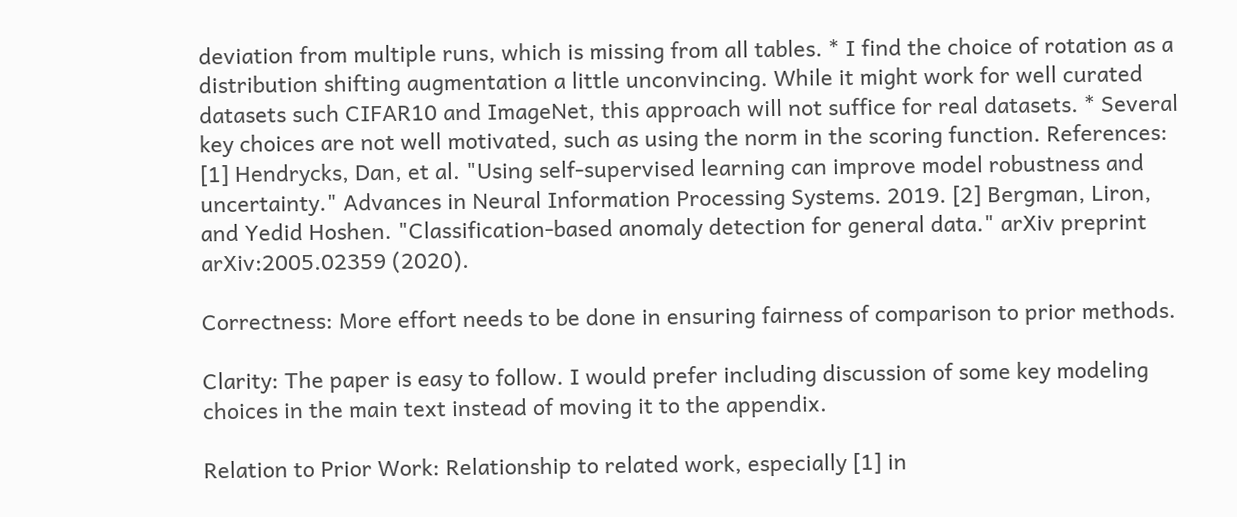deviation from multiple runs, which is missing from all tables. * I find the choice of rotation as a distribution shifting augmentation a little unconvincing. While it might work for well curated datasets such CIFAR10 and ImageNet, this approach will not suffice for real datasets. * Several key choices are not well motivated, such as using the norm in the scoring function. References: [1] Hendrycks, Dan, et al. "Using self-supervised learning can improve model robustness and uncertainty." Advances in Neural Information Processing Systems. 2019. [2] Bergman, Liron, and Yedid Hoshen. "Classification-based anomaly detection for general data." arXiv preprint arXiv:2005.02359 (2020).

Correctness: More effort needs to be done in ensuring fairness of comparison to prior methods.

Clarity: The paper is easy to follow. I would prefer including discussion of some key modeling choices in the main text instead of moving it to the appendix.

Relation to Prior Work: Relationship to related work, especially [1] in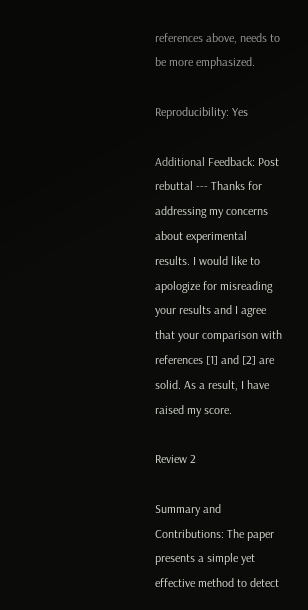references above, needs to be more emphasized.

Reproducibility: Yes

Additional Feedback: Post rebuttal --- Thanks for addressing my concerns about experimental results. I would like to apologize for misreading your results and I agree that your comparison with references [1] and [2] are solid. As a result, I have raised my score.

Review 2

Summary and Contributions: The paper presents a simple yet effective method to detect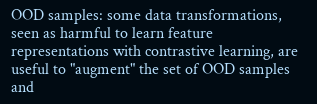OOD samples: some data transformations, seen as harmful to learn feature representations with contrastive learning, are useful to "augment" the set of OOD samples and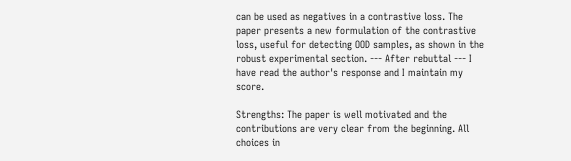can be used as negatives in a contrastive loss. The paper presents a new formulation of the contrastive loss, useful for detecting OOD samples, as shown in the robust experimental section. --- After rebuttal --- I have read the author's response and I maintain my score.

Strengths: The paper is well motivated and the contributions are very clear from the beginning. All choices in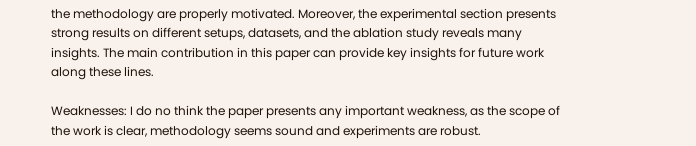the methodology are properly motivated. Moreover, the experimental section presents strong results on different setups, datasets, and the ablation study reveals many insights. The main contribution in this paper can provide key insights for future work along these lines.

Weaknesses: I do no think the paper presents any important weakness, as the scope of the work is clear, methodology seems sound and experiments are robust.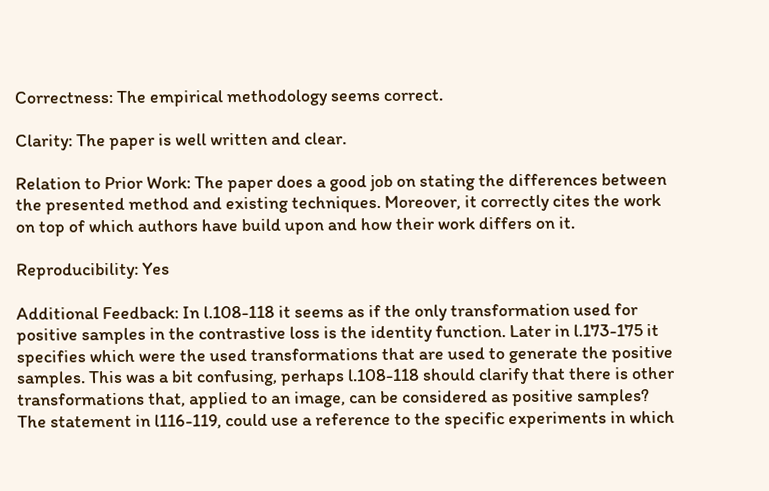Correctness: The empirical methodology seems correct.

Clarity: The paper is well written and clear.

Relation to Prior Work: The paper does a good job on stating the differences between the presented method and existing techniques. Moreover, it correctly cites the work on top of which authors have build upon and how their work differs on it.

Reproducibility: Yes

Additional Feedback: In l.108-118 it seems as if the only transformation used for positive samples in the contrastive loss is the identity function. Later in l.173-175 it specifies which were the used transformations that are used to generate the positive samples. This was a bit confusing, perhaps l.108-118 should clarify that there is other transformations that, applied to an image, can be considered as positive samples? The statement in l116-119, could use a reference to the specific experiments in which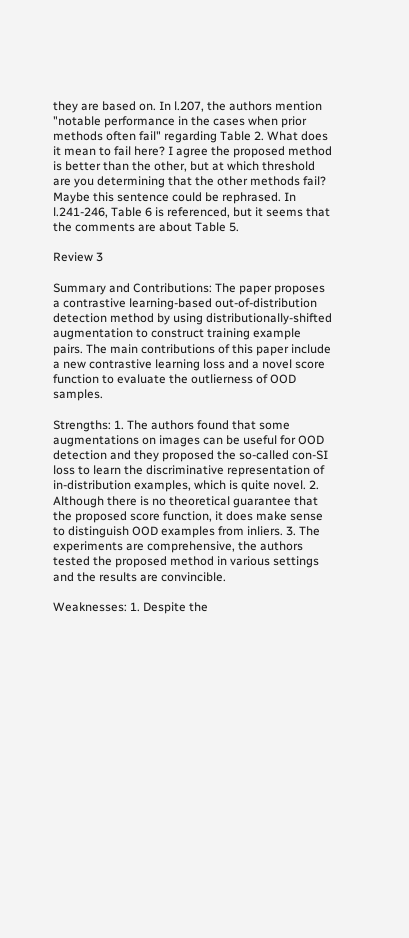they are based on. In l.207, the authors mention "notable performance in the cases when prior methods often fail" regarding Table 2. What does it mean to fail here? I agree the proposed method is better than the other, but at which threshold are you determining that the other methods fail? Maybe this sentence could be rephrased. In l.241-246, Table 6 is referenced, but it seems that the comments are about Table 5.

Review 3

Summary and Contributions: The paper proposes a contrastive learning-based out-of-distribution detection method by using distributionally-shifted augmentation to construct training example pairs. The main contributions of this paper include a new contrastive learning loss and a novel score function to evaluate the outlierness of OOD samples.

Strengths: 1. The authors found that some augmentations on images can be useful for OOD detection and they proposed the so-called con-SI loss to learn the discriminative representation of in-distribution examples, which is quite novel. 2. Although there is no theoretical guarantee that the proposed score function, it does make sense to distinguish OOD examples from inliers. 3. The experiments are comprehensive, the authors tested the proposed method in various settings and the results are convincible.

Weaknesses: 1. Despite the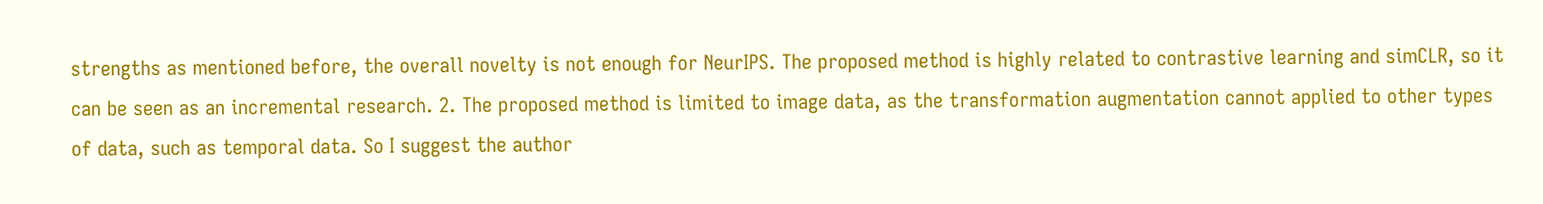strengths as mentioned before, the overall novelty is not enough for NeurIPS. The proposed method is highly related to contrastive learning and simCLR, so it can be seen as an incremental research. 2. The proposed method is limited to image data, as the transformation augmentation cannot applied to other types of data, such as temporal data. So I suggest the author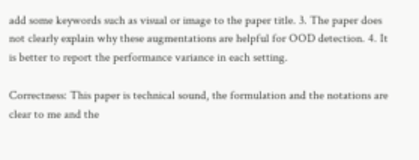add some keywords such as visual or image to the paper title. 3. The paper does not clearly explain why these augmentations are helpful for OOD detection. 4. It is better to report the performance variance in each setting.

Correctness: This paper is technical sound, the formulation and the notations are clear to me and the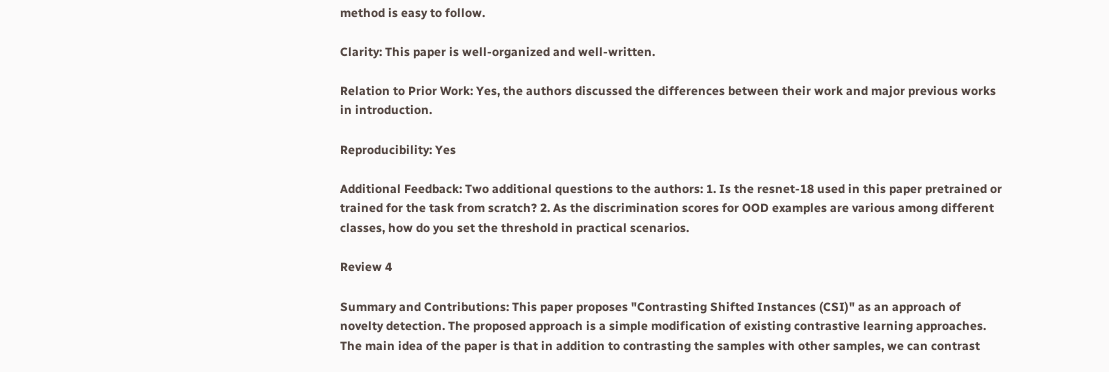method is easy to follow.

Clarity: This paper is well-organized and well-written.

Relation to Prior Work: Yes, the authors discussed the differences between their work and major previous works in introduction.

Reproducibility: Yes

Additional Feedback: Two additional questions to the authors: 1. Is the resnet-18 used in this paper pretrained or trained for the task from scratch? 2. As the discrimination scores for OOD examples are various among different classes, how do you set the threshold in practical scenarios.

Review 4

Summary and Contributions: This paper proposes "Contrasting Shifted Instances (CSI)" as an approach of novelty detection. The proposed approach is a simple modification of existing contrastive learning approaches. The main idea of the paper is that in addition to contrasting the samples with other samples, we can contrast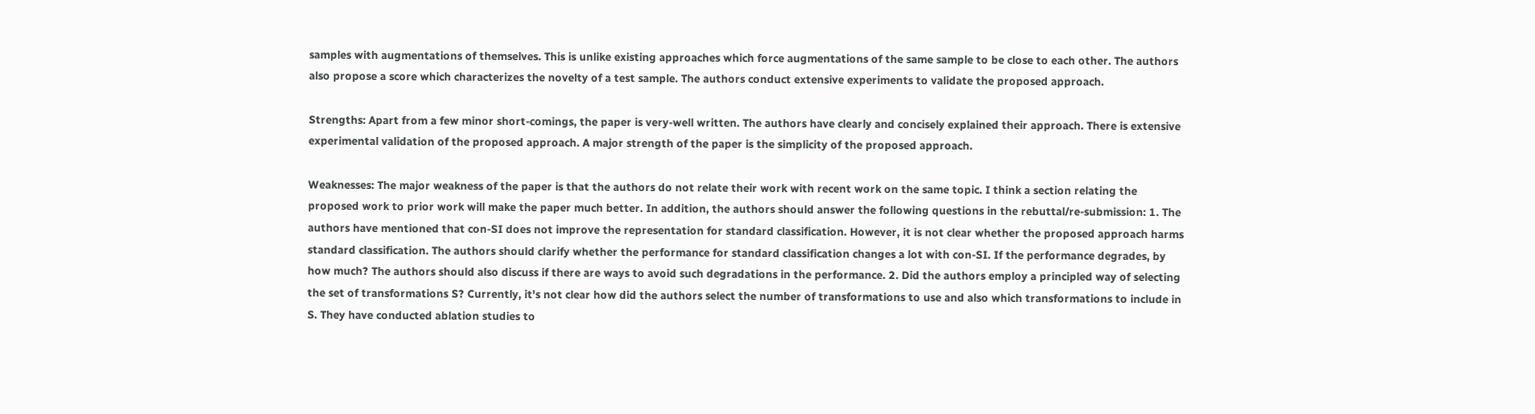samples with augmentations of themselves. This is unlike existing approaches which force augmentations of the same sample to be close to each other. The authors also propose a score which characterizes the novelty of a test sample. The authors conduct extensive experiments to validate the proposed approach.

Strengths: Apart from a few minor short-comings, the paper is very-well written. The authors have clearly and concisely explained their approach. There is extensive experimental validation of the proposed approach. A major strength of the paper is the simplicity of the proposed approach.

Weaknesses: The major weakness of the paper is that the authors do not relate their work with recent work on the same topic. I think a section relating the proposed work to prior work will make the paper much better. In addition, the authors should answer the following questions in the rebuttal/re-submission: 1. The authors have mentioned that con-SI does not improve the representation for standard classification. However, it is not clear whether the proposed approach harms standard classification. The authors should clarify whether the performance for standard classification changes a lot with con-SI. If the performance degrades, by how much? The authors should also discuss if there are ways to avoid such degradations in the performance. 2. Did the authors employ a principled way of selecting the set of transformations S? Currently, it's not clear how did the authors select the number of transformations to use and also which transformations to include in S. They have conducted ablation studies to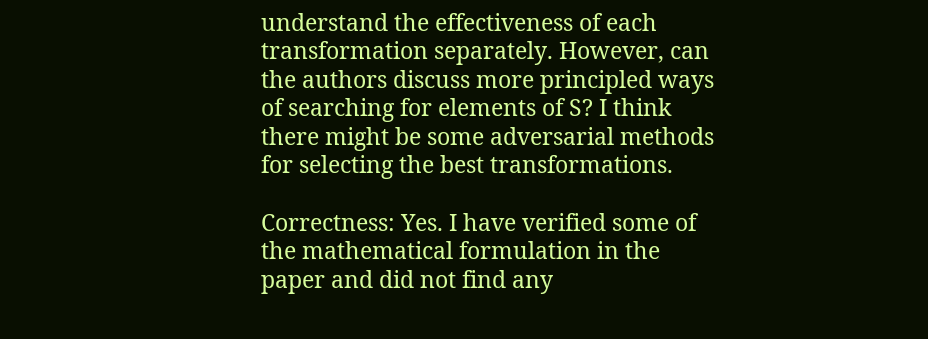understand the effectiveness of each transformation separately. However, can the authors discuss more principled ways of searching for elements of S? I think there might be some adversarial methods for selecting the best transformations.

Correctness: Yes. I have verified some of the mathematical formulation in the paper and did not find any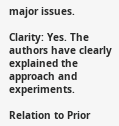major issues.

Clarity: Yes. The authors have clearly explained the approach and experiments.

Relation to Prior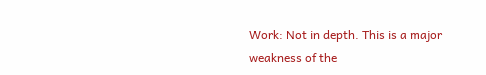Work: Not in depth. This is a major weakness of the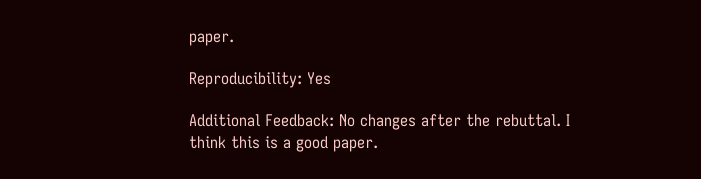paper.

Reproducibility: Yes

Additional Feedback: No changes after the rebuttal. I think this is a good paper.